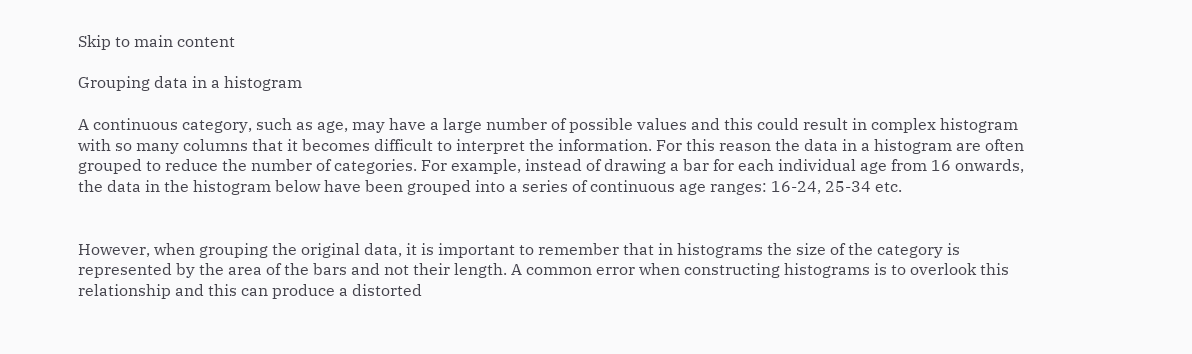Skip to main content

Grouping data in a histogram

A continuous category, such as age, may have a large number of possible values and this could result in complex histogram with so many columns that it becomes difficult to interpret the information. For this reason the data in a histogram are often grouped to reduce the number of categories. For example, instead of drawing a bar for each individual age from 16 onwards, the data in the histogram below have been grouped into a series of continuous age ranges: 16-24, 25-34 etc.


However, when grouping the original data, it is important to remember that in histograms the size of the category is represented by the area of the bars and not their length. A common error when constructing histograms is to overlook this relationship and this can produce a distorted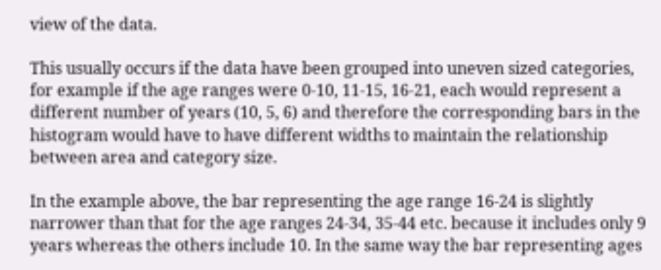view of the data.

This usually occurs if the data have been grouped into uneven sized categories, for example if the age ranges were 0-10, 11-15, 16-21, each would represent a different number of years (10, 5, 6) and therefore the corresponding bars in the histogram would have to have different widths to maintain the relationship between area and category size.

In the example above, the bar representing the age range 16-24 is slightly narrower than that for the age ranges 24-34, 35-44 etc. because it includes only 9 years whereas the others include 10. In the same way the bar representing ages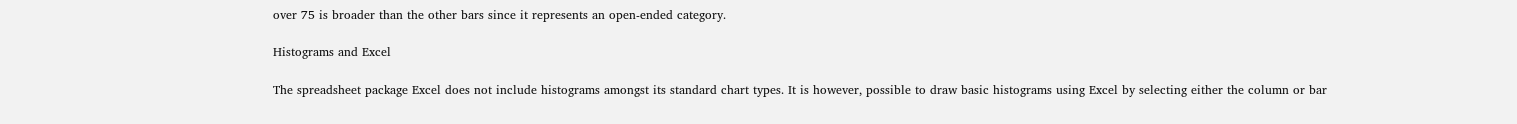over 75 is broader than the other bars since it represents an open-ended category.

Histograms and Excel

The spreadsheet package Excel does not include histograms amongst its standard chart types. It is however, possible to draw basic histograms using Excel by selecting either the column or bar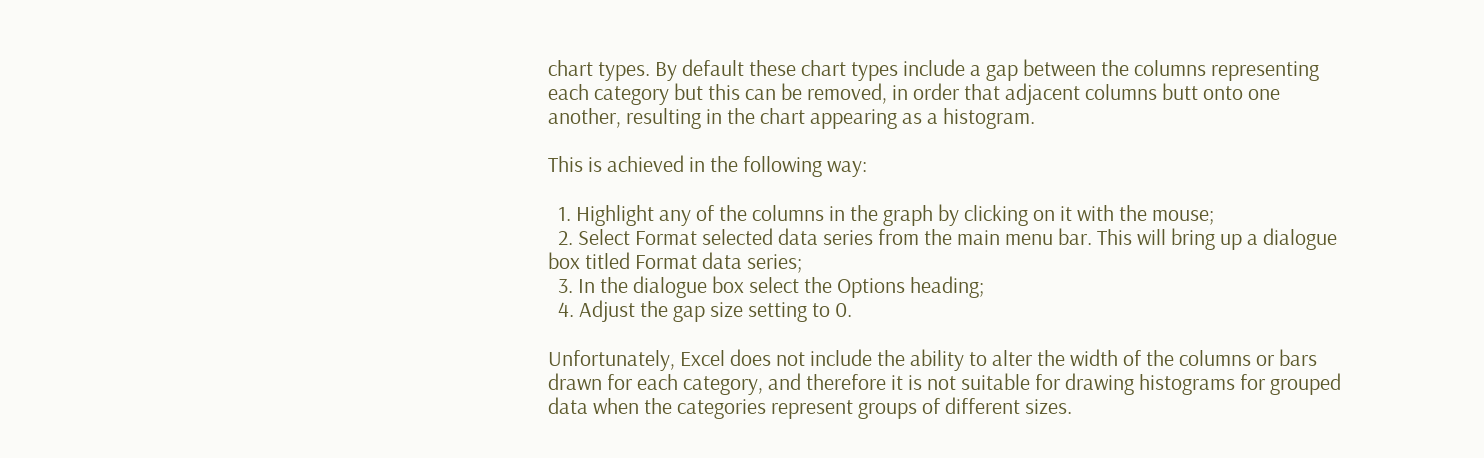chart types. By default these chart types include a gap between the columns representing each category but this can be removed, in order that adjacent columns butt onto one another, resulting in the chart appearing as a histogram.

This is achieved in the following way:

  1. Highlight any of the columns in the graph by clicking on it with the mouse;
  2. Select Format selected data series from the main menu bar. This will bring up a dialogue box titled Format data series;
  3. In the dialogue box select the Options heading;
  4. Adjust the gap size setting to 0.

Unfortunately, Excel does not include the ability to alter the width of the columns or bars drawn for each category, and therefore it is not suitable for drawing histograms for grouped data when the categories represent groups of different sizes.